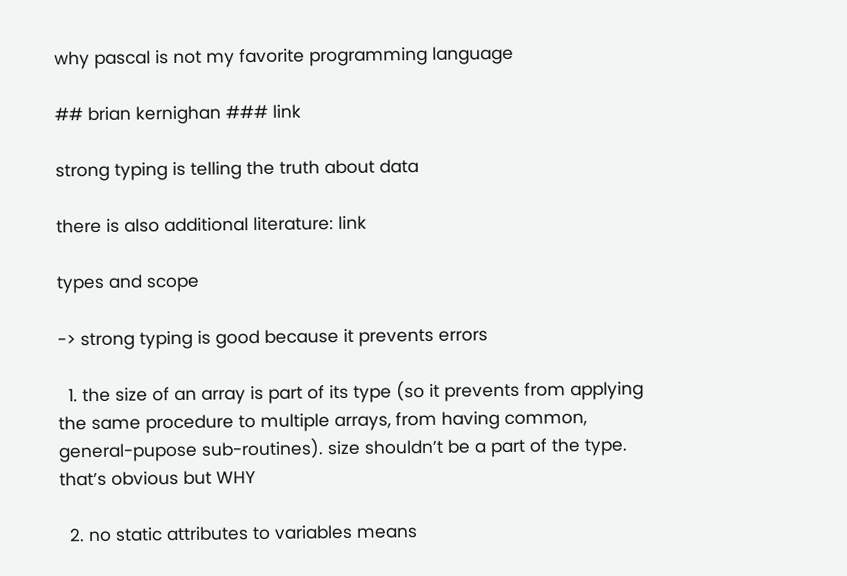why pascal is not my favorite programming language

## brian kernighan ### link

strong typing is telling the truth about data

there is also additional literature: link

types and scope

-> strong typing is good because it prevents errors

  1. the size of an array is part of its type (so it prevents from applying the same procedure to multiple arrays, from having common, general-pupose sub-routines). size shouldn’t be a part of the type. that’s obvious but WHY

  2. no static attributes to variables means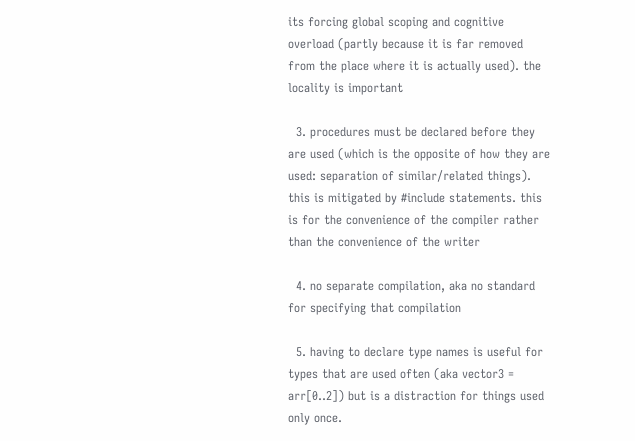its forcing global scoping and cognitive overload (partly because it is far removed from the place where it is actually used). the locality is important

  3. procedures must be declared before they are used (which is the opposite of how they are used: separation of similar/related things). this is mitigated by #include statements. this is for the convenience of the compiler rather than the convenience of the writer

  4. no separate compilation, aka no standard for specifying that compilation

  5. having to declare type names is useful for types that are used often (aka vector3 = arr[0..2]) but is a distraction for things used only once.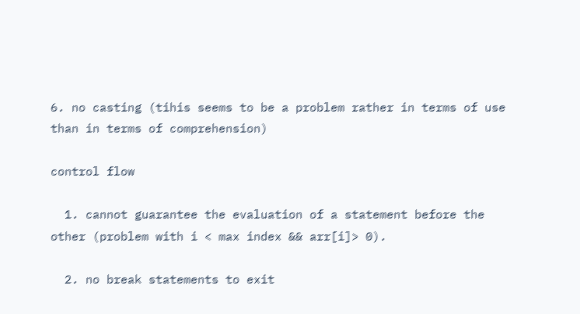6. no casting (tihis seems to be a problem rather in terms of use than in terms of comprehension)

control flow

  1. cannot guarantee the evaluation of a statement before the other (problem with i < max index && arr[i]> 0).

  2. no break statements to exit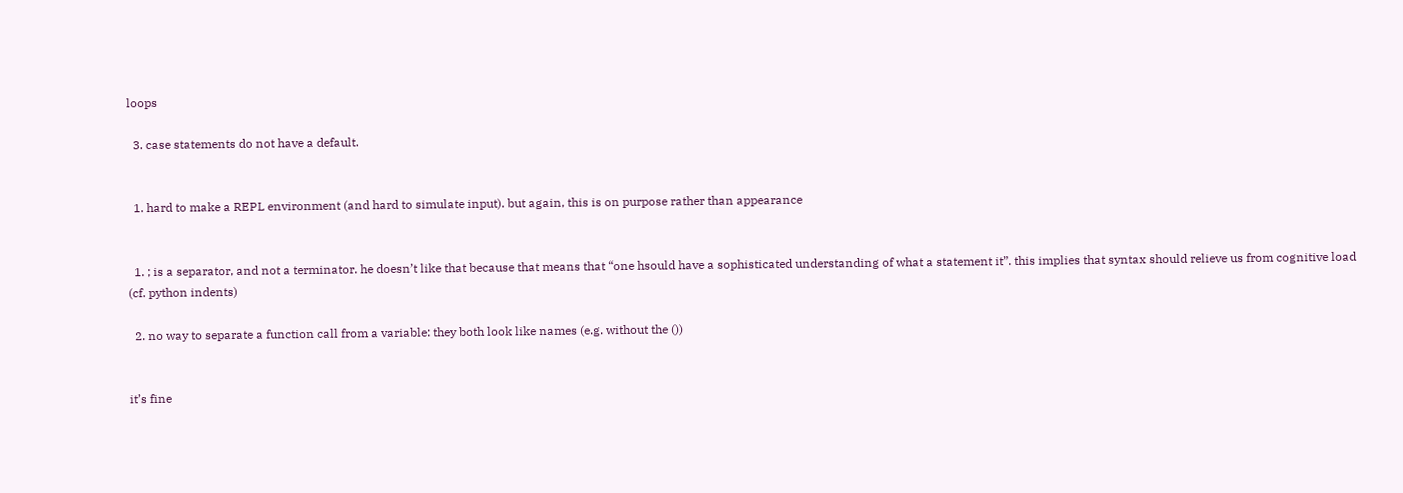loops

  3. case statements do not have a default.


  1. hard to make a REPL environment (and hard to simulate input). but again, this is on purpose rather than appearance


  1. ; is a separator, and not a terminator. he doesn’t like that because that means that “one hsould have a sophisticated understanding of what a statement it”. this implies that syntax should relieve us from cognitive load (cf. python indents)

  2. no way to separate a function call from a variable: they both look like names (e.g. without the ())


it’s fine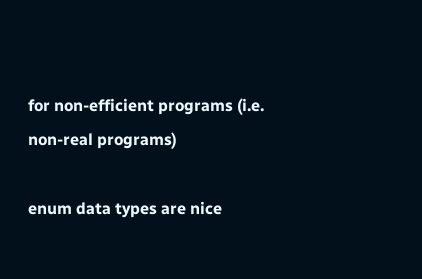for non-efficient programs (i.e. non-real programs)

enum data types are nice